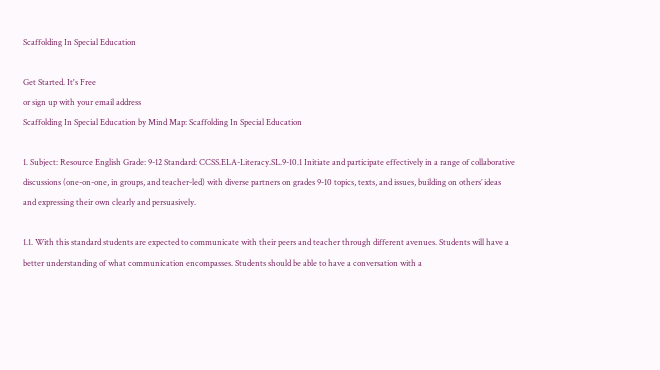Scaffolding In Special Education

Get Started. It's Free
or sign up with your email address
Scaffolding In Special Education by Mind Map: Scaffolding In Special Education

1. Subject: Resource English Grade: 9-12 Standard: CCSS.ELA-Literacy.SL.9-10.1 Initiate and participate effectively in a range of collaborative discussions (one-on-one, in groups, and teacher-led) with diverse partners on grades 9-10 topics, texts, and issues, building on others’ ideas and expressing their own clearly and persuasively.

1.1. With this standard students are expected to communicate with their peers and teacher through different avenues. Students will have a better understanding of what communication encompasses. Students should be able to have a conversation with a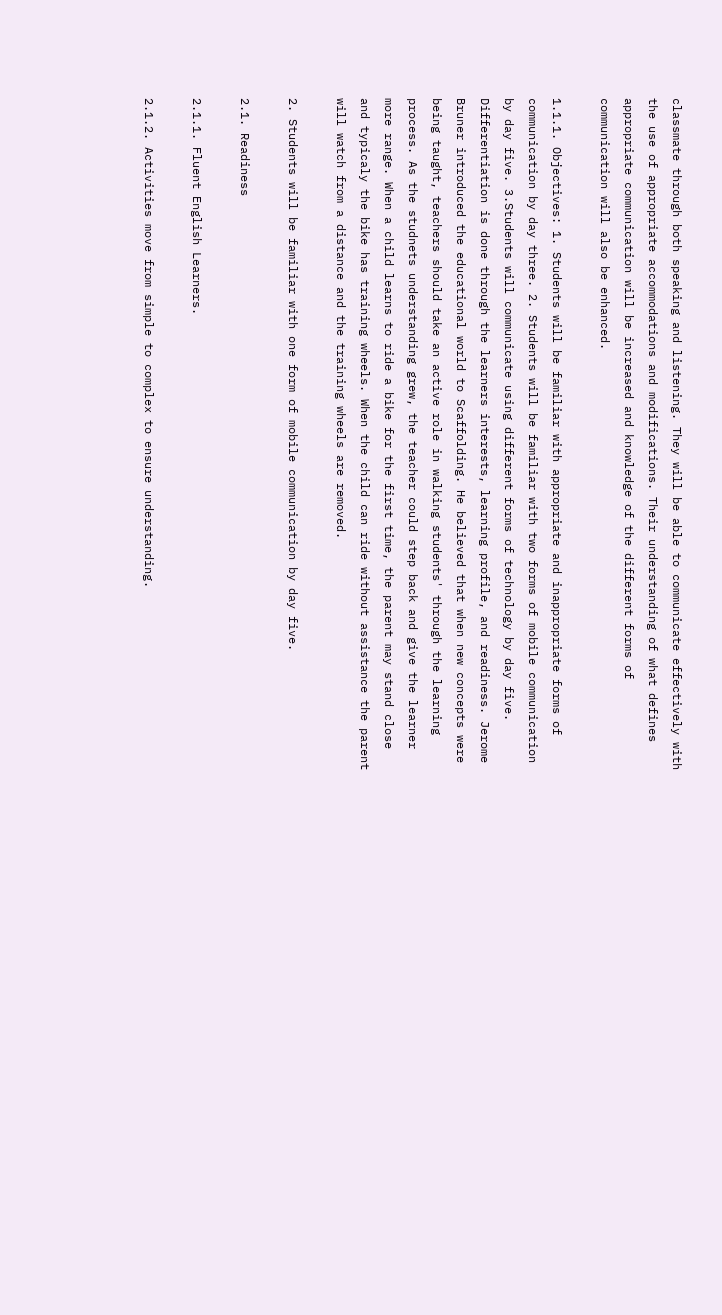classmate through both speaking and listening. They will be able to communicate effectively with the use of appropriate accommodations and modifications. Their understanding of what defines appropriate communication will be increased and knowledge of the different forms of communication will also be enhanced.

1.1.1. Objectives: 1. Students will be familiar with appropriate and inappropriate forms of communication by day three. 2. Students will be familiar with two forms of mobile communication by day five. 3.Students will communicate using different forms of technology by day five. Differentiation is done through the learners interests, learning profile, and readiness. Jerome Bruner introduced the educational world to Scaffolding. He believed that when new concepts were being taught, teachers should take an active role in walking students' through the learning process. As the studnets understanding grew, the teacher could step back and give the learner more range. When a child learns to ride a bike for the first time, the parent may stand close and typicaly the bike has training wheels. When the child can ride without assistance the parent will watch from a distance and the training wheels are removed.

2. Students will be familiar with one form of mobile communication by day five.

2.1. Readiness

2.1.1. Fluent English Learners.

2.1.2. Activities move from simple to complex to ensure understanding.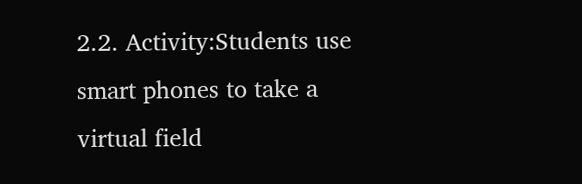2.2. Activity:Students use smart phones to take a virtual field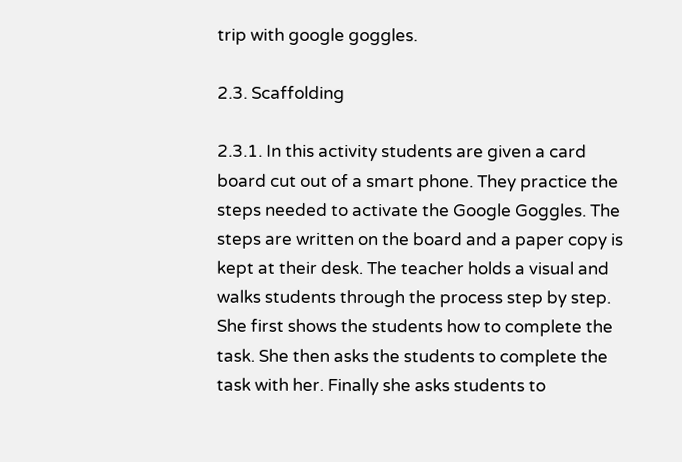trip with google goggles.

2.3. Scaffolding

2.3.1. In this activity students are given a card board cut out of a smart phone. They practice the steps needed to activate the Google Goggles. The steps are written on the board and a paper copy is kept at their desk. The teacher holds a visual and walks students through the process step by step. She first shows the students how to complete the task. She then asks the students to complete the task with her. Finally she asks students to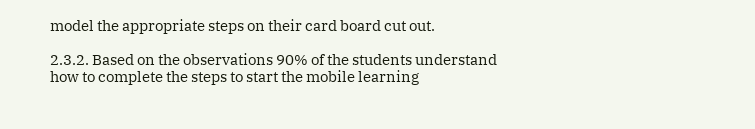model the appropriate steps on their card board cut out.

2.3.2. Based on the observations 90% of the students understand how to complete the steps to start the mobile learning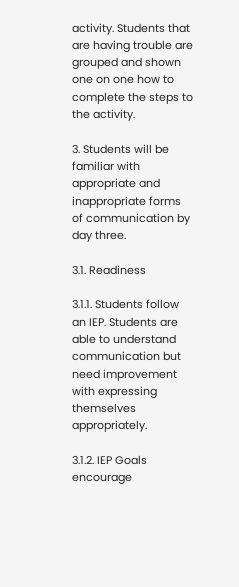activity. Students that are having trouble are grouped and shown one on one how to complete the steps to the activity.

3. Students will be familiar with appropriate and inappropriate forms of communication by day three.

3.1. Readiness

3.1.1. Students follow an IEP. Students are able to understand communication but need improvement with expressing themselves appropriately.

3.1.2. IEP Goals encourage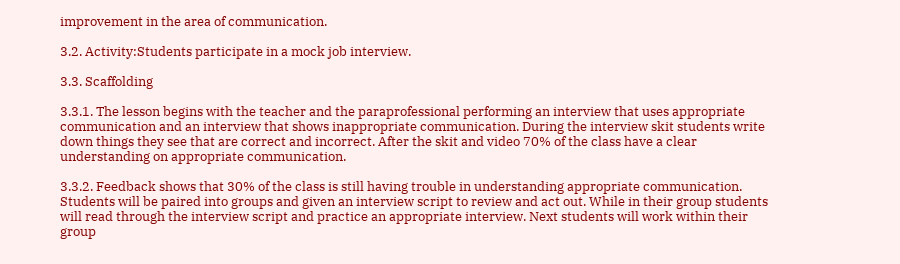improvement in the area of communication.

3.2. Activity:Students participate in a mock job interview.

3.3. Scaffolding

3.3.1. The lesson begins with the teacher and the paraprofessional performing an interview that uses appropriate communication and an interview that shows inappropriate communication. During the interview skit students write down things they see that are correct and incorrect. After the skit and video 70% of the class have a clear understanding on appropriate communication.

3.3.2. Feedback shows that 30% of the class is still having trouble in understanding appropriate communication. Students will be paired into groups and given an interview script to review and act out. While in their group students will read through the interview script and practice an appropriate interview. Next students will work within their group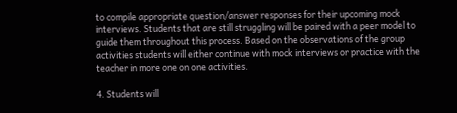to compile appropriate question/answer responses for their upcoming mock interviews. Students that are still struggling will be paired with a peer model to guide them throughout this process. Based on the observations of the group activities students will either continue with mock interviews or practice with the teacher in more one on one activities.

4. Students will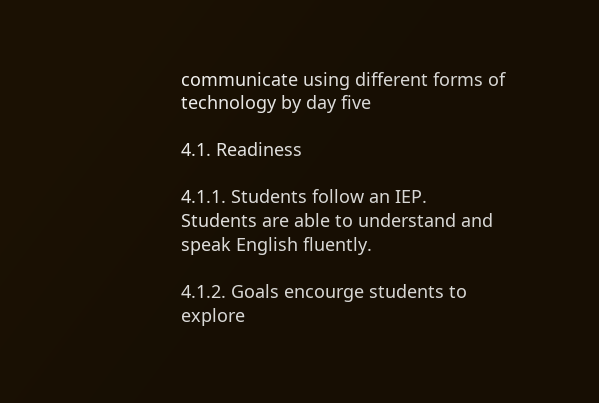communicate using different forms of technology by day five

4.1. Readiness

4.1.1. Students follow an IEP. Students are able to understand and speak English fluently.

4.1.2. Goals encourge students to explore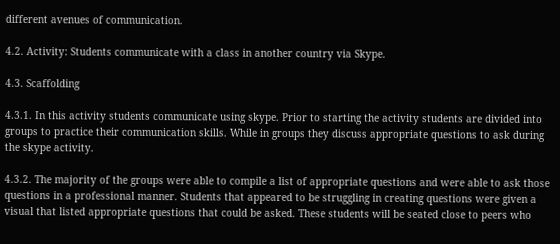different avenues of communication.

4.2. Activity: Students communicate with a class in another country via Skype.

4.3. Scaffolding

4.3.1. In this activity students communicate using skype. Prior to starting the activity students are divided into groups to practice their communication skills. While in groups they discuss appropriate questions to ask during the skype activity.

4.3.2. The majority of the groups were able to compile a list of appropriate questions and were able to ask those questions in a professional manner. Students that appeared to be struggling in creating questions were given a visual that listed appropriate questions that could be asked. These students will be seated close to peers who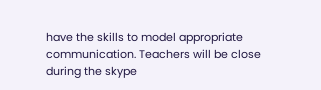have the skills to model appropriate communication. Teachers will be close during the skype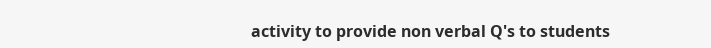activity to provide non verbal Q's to students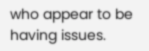who appear to be having issues.